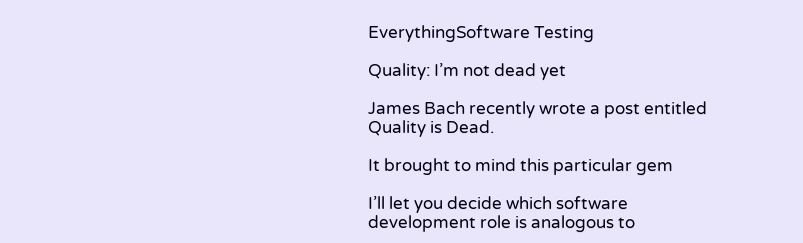EverythingSoftware Testing

Quality: I’m not dead yet

James Bach recently wrote a post entitled Quality is Dead.

It brought to mind this particular gem

I’ll let you decide which software development role is analogous to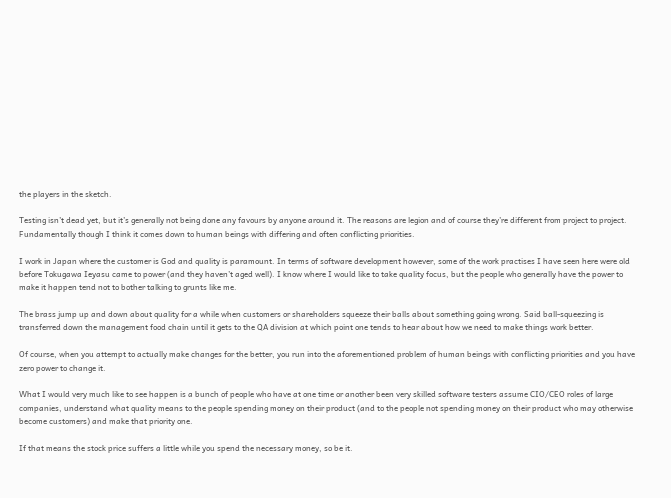the players in the sketch.

Testing isn’t dead yet, but it’s generally not being done any favours by anyone around it. The reasons are legion and of course they’re different from project to project. Fundamentally though I think it comes down to human beings with differing and often conflicting priorities.

I work in Japan where the customer is God and quality is paramount. In terms of software development however, some of the work practises I have seen here were old before Tokugawa Ieyasu came to power (and they haven’t aged well). I know where I would like to take quality focus, but the people who generally have the power to make it happen tend not to bother talking to grunts like me.

The brass jump up and down about quality for a while when customers or shareholders squeeze their balls about something going wrong. Said ball-squeezing is transferred down the management food chain until it gets to the QA division at which point one tends to hear about how we need to make things work better.

Of course, when you attempt to actually make changes for the better, you run into the aforementioned problem of human beings with conflicting priorities and you have zero power to change it.

What I would very much like to see happen is a bunch of people who have at one time or another been very skilled software testers assume CIO/CEO roles of large companies, understand what quality means to the people spending money on their product (and to the people not spending money on their product who may otherwise become customers) and make that priority one.

If that means the stock price suffers a little while you spend the necessary money, so be it.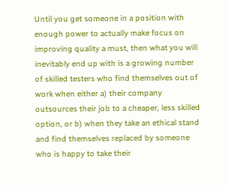Until you get someone in a position with enough power to actually make focus on improving quality a must, then what you will inevitably end up with is a growing number of skilled testers who find themselves out of work when either a) their company outsources their job to a cheaper, less skilled option, or b) when they take an ethical stand and find themselves replaced by someone who is happy to take their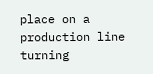place on a production line turning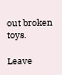out broken toys.

Leave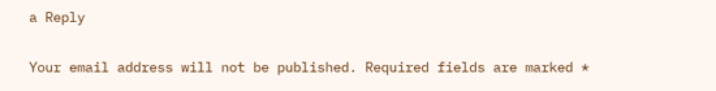a Reply

Your email address will not be published. Required fields are marked *